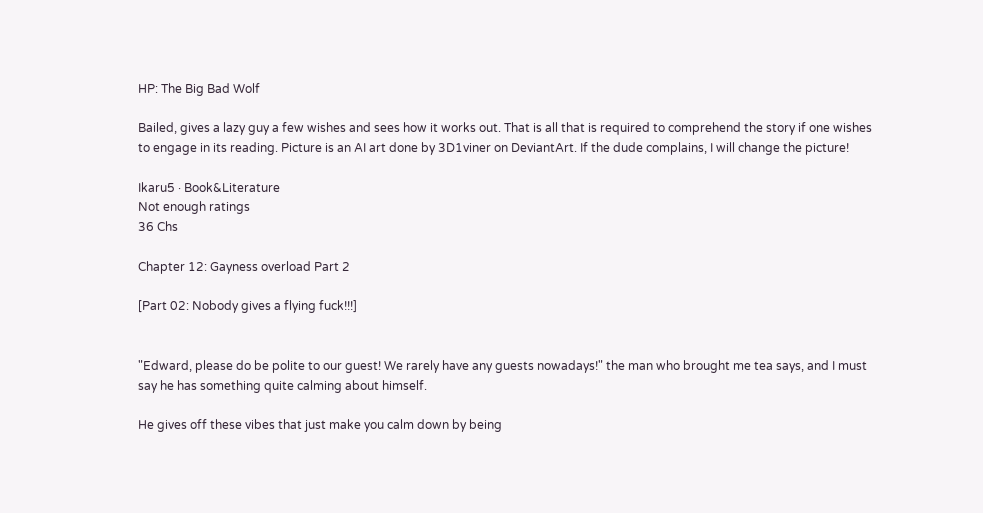HP: The Big Bad Wolf

Bailed, gives a lazy guy a few wishes and sees how it works out. That is all that is required to comprehend the story if one wishes to engage in its reading. Picture is an AI art done by 3D1viner on DeviantArt. If the dude complains, I will change the picture!

Ikaru5 · Book&Literature
Not enough ratings
36 Chs

Chapter 12: Gayness overload Part 2

[Part 02: Nobody gives a flying fuck!!!]


"Edward, please do be polite to our guest! We rarely have any guests nowadays!" the man who brought me tea says, and I must say he has something quite calming about himself.

He gives off these vibes that just make you calm down by being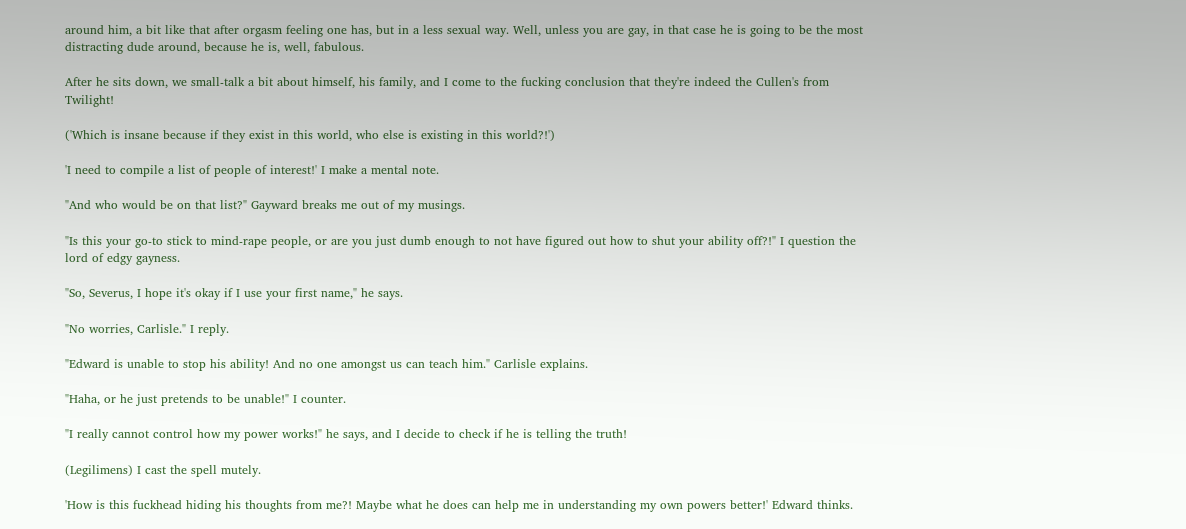around him, a bit like that after orgasm feeling one has, but in a less sexual way. Well, unless you are gay, in that case he is going to be the most distracting dude around, because he is, well, fabulous.

After he sits down, we small-talk a bit about himself, his family, and I come to the fucking conclusion that they're indeed the Cullen's from Twilight!

('Which is insane because if they exist in this world, who else is existing in this world?!')

'I need to compile a list of people of interest!' I make a mental note.

"And who would be on that list?" Gayward breaks me out of my musings.

"Is this your go-to stick to mind-rape people, or are you just dumb enough to not have figured out how to shut your ability off?!" I question the lord of edgy gayness.

"So, Severus, I hope it's okay if I use your first name," he says.

"No worries, Carlisle." I reply.

"Edward is unable to stop his ability! And no one amongst us can teach him." Carlisle explains.

"Haha, or he just pretends to be unable!" I counter.

"I really cannot control how my power works!" he says, and I decide to check if he is telling the truth!

(Legilimens) I cast the spell mutely.

'How is this fuckhead hiding his thoughts from me?! Maybe what he does can help me in understanding my own powers better!' Edward thinks.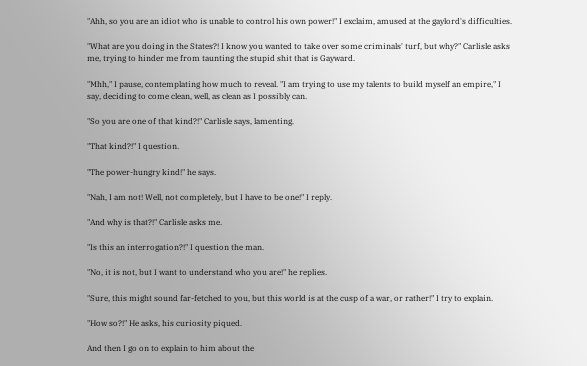"Ahh, so you are an idiot who is unable to control his own power!" I exclaim, amused at the gaylord's difficulties.

"What are you doing in the States?! I know you wanted to take over some criminals' turf, but why?" Carlisle asks me, trying to hinder me from taunting the stupid shit that is Gayward.

"Mhh," I pause, contemplating how much to reveal. "I am trying to use my talents to build myself an empire," I say, deciding to come clean, well, as clean as I possibly can.

"So you are one of that kind?!" Carlisle says, lamenting.

"That kind?!" I question.

"The power-hungry kind!" he says.

"Nah, I am not! Well, not completely, but I have to be one!" I reply.

"And why is that?!" Carlisle asks me.

"Is this an interrogation?!" I question the man.

"No, it is not, but I want to understand who you are!" he replies.

"Sure, this might sound far-fetched to you, but this world is at the cusp of a war, or rather!" I try to explain.

"How so?!" He asks, his curiosity piqued.

And then I go on to explain to him about the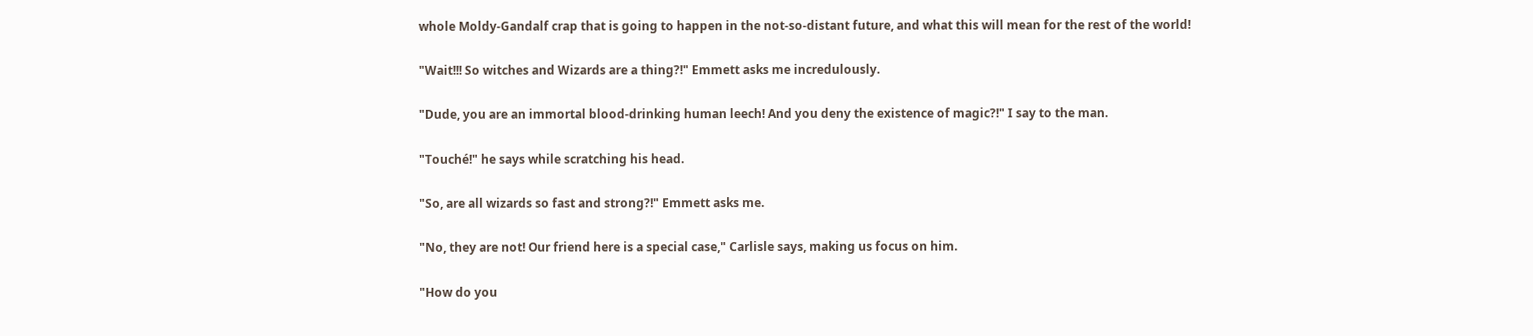whole Moldy-Gandalf crap that is going to happen in the not-so-distant future, and what this will mean for the rest of the world!

"Wait!!! So witches and Wizards are a thing?!" Emmett asks me incredulously.

"Dude, you are an immortal blood-drinking human leech! And you deny the existence of magic?!" I say to the man.

"Touché!" he says while scratching his head.

"So, are all wizards so fast and strong?!" Emmett asks me.

"No, they are not! Our friend here is a special case," Carlisle says, making us focus on him.

"How do you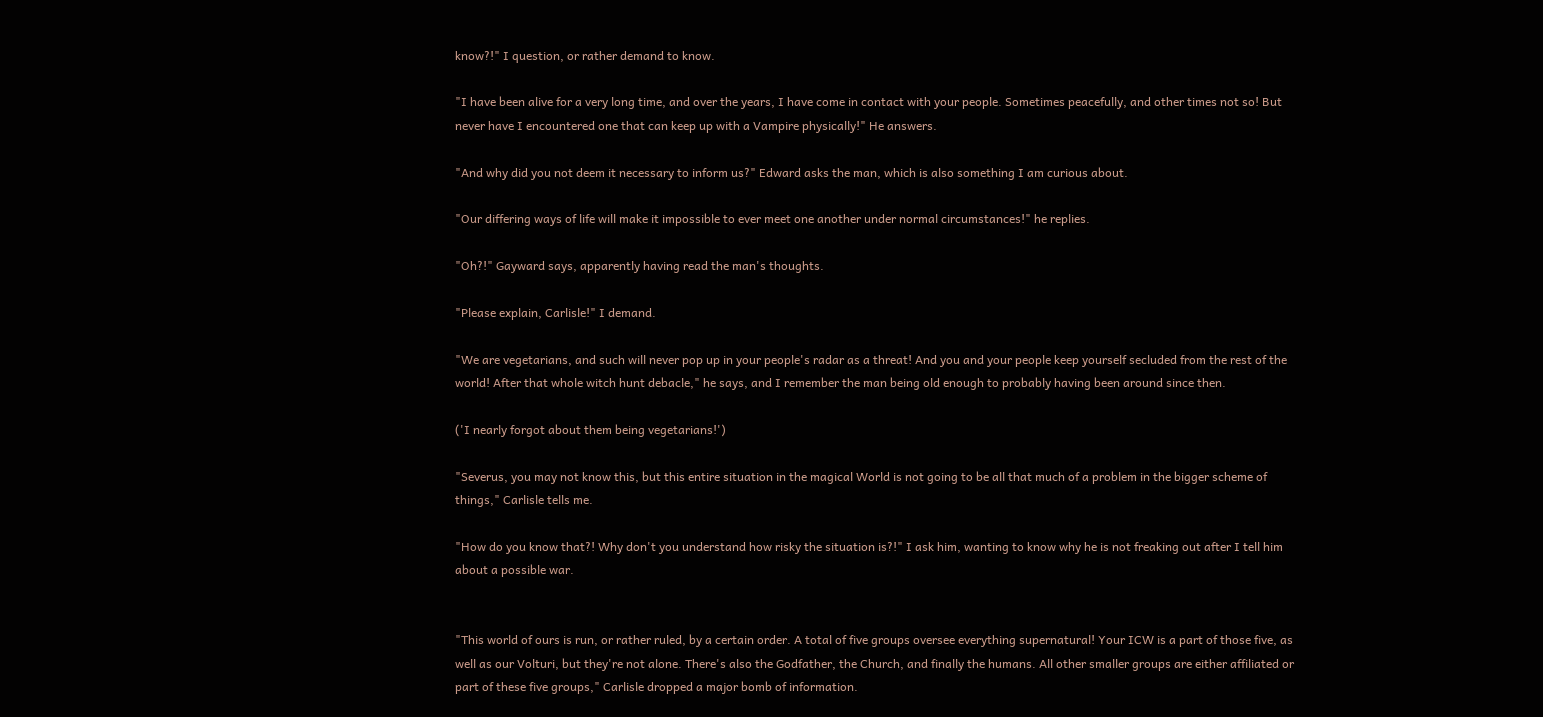know?!" I question, or rather demand to know.

"I have been alive for a very long time, and over the years, I have come in contact with your people. Sometimes peacefully, and other times not so! But never have I encountered one that can keep up with a Vampire physically!" He answers.

"And why did you not deem it necessary to inform us?" Edward asks the man, which is also something I am curious about.

"Our differing ways of life will make it impossible to ever meet one another under normal circumstances!" he replies.

"Oh?!" Gayward says, apparently having read the man's thoughts.

"Please explain, Carlisle!" I demand.

"We are vegetarians, and such will never pop up in your people's radar as a threat! And you and your people keep yourself secluded from the rest of the world! After that whole witch hunt debacle," he says, and I remember the man being old enough to probably having been around since then.

('I nearly forgot about them being vegetarians!')

"Severus, you may not know this, but this entire situation in the magical World is not going to be all that much of a problem in the bigger scheme of things," Carlisle tells me.

"How do you know that?! Why don't you understand how risky the situation is?!" I ask him, wanting to know why he is not freaking out after I tell him about a possible war.


"This world of ours is run, or rather ruled, by a certain order. A total of five groups oversee everything supernatural! Your ICW is a part of those five, as well as our Volturi, but they're not alone. There's also the Godfather, the Church, and finally the humans. All other smaller groups are either affiliated or part of these five groups," Carlisle dropped a major bomb of information.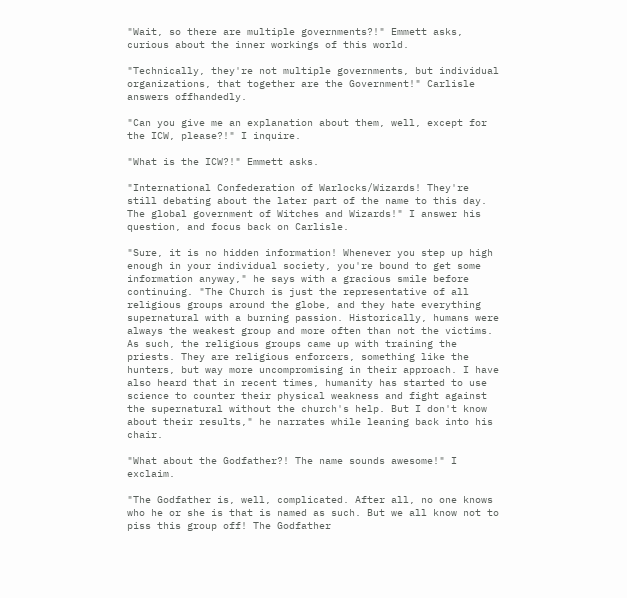"Wait, so there are multiple governments?!" Emmett asks, curious about the inner workings of this world.

"Technically, they're not multiple governments, but individual organizations, that together are the Government!" Carlisle answers offhandedly.

"Can you give me an explanation about them, well, except for the ICW, please?!" I inquire.

"What is the ICW?!" Emmett asks.

"International Confederation of Warlocks/Wizards! They're still debating about the later part of the name to this day. The global government of Witches and Wizards!" I answer his question, and focus back on Carlisle.

"Sure, it is no hidden information! Whenever you step up high enough in your individual society, you're bound to get some information anyway," he says with a gracious smile before continuing. "The Church is just the representative of all religious groups around the globe, and they hate everything supernatural with a burning passion. Historically, humans were always the weakest group and more often than not the victims. As such, the religious groups came up with training the priests. They are religious enforcers, something like the hunters, but way more uncompromising in their approach. I have also heard that in recent times, humanity has started to use science to counter their physical weakness and fight against the supernatural without the church's help. But I don't know about their results," he narrates while leaning back into his chair.

"What about the Godfather?! The name sounds awesome!" I exclaim.

"The Godfather is, well, complicated. After all, no one knows who he or she is that is named as such. But we all know not to piss this group off! The Godfather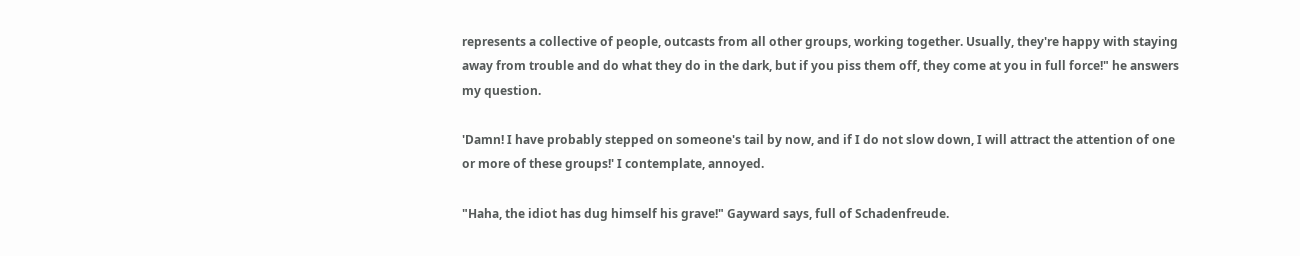represents a collective of people, outcasts from all other groups, working together. Usually, they're happy with staying away from trouble and do what they do in the dark, but if you piss them off, they come at you in full force!" he answers my question.

'Damn! I have probably stepped on someone's tail by now, and if I do not slow down, I will attract the attention of one or more of these groups!' I contemplate, annoyed.

"Haha, the idiot has dug himself his grave!" Gayward says, full of Schadenfreude.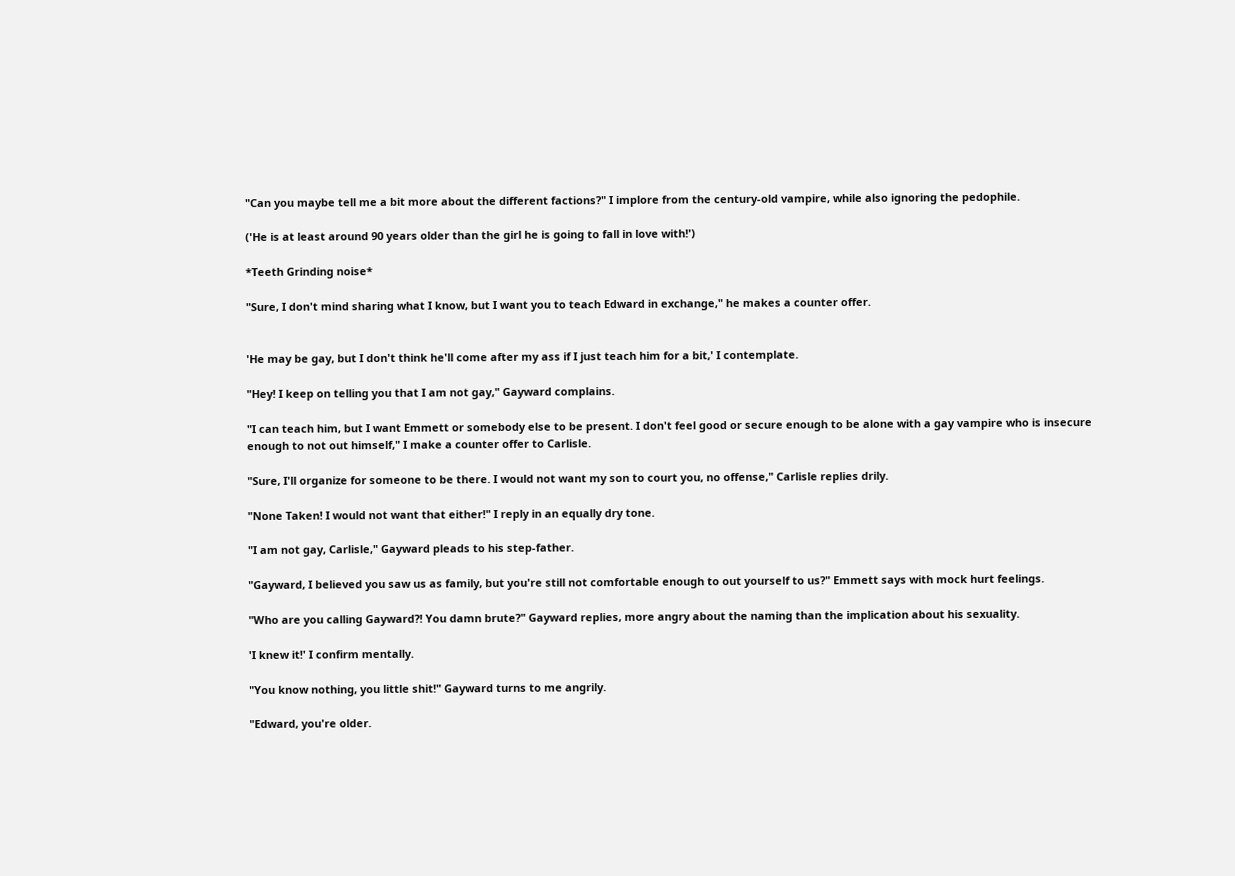"Can you maybe tell me a bit more about the different factions?" I implore from the century-old vampire, while also ignoring the pedophile.

('He is at least around 90 years older than the girl he is going to fall in love with!')

*Teeth Grinding noise*

"Sure, I don't mind sharing what I know, but I want you to teach Edward in exchange," he makes a counter offer.


'He may be gay, but I don't think he'll come after my ass if I just teach him for a bit,' I contemplate.

"Hey! I keep on telling you that I am not gay," Gayward complains.

"I can teach him, but I want Emmett or somebody else to be present. I don't feel good or secure enough to be alone with a gay vampire who is insecure enough to not out himself," I make a counter offer to Carlisle.

"Sure, I'll organize for someone to be there. I would not want my son to court you, no offense," Carlisle replies drily.

"None Taken! I would not want that either!" I reply in an equally dry tone.

"I am not gay, Carlisle," Gayward pleads to his step-father.

"Gayward, I believed you saw us as family, but you're still not comfortable enough to out yourself to us?" Emmett says with mock hurt feelings.

"Who are you calling Gayward?! You damn brute?" Gayward replies, more angry about the naming than the implication about his sexuality.

'I knew it!' I confirm mentally.

"You know nothing, you little shit!" Gayward turns to me angrily.

"Edward, you're older.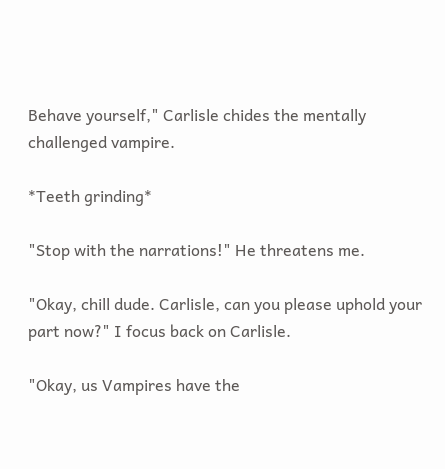Behave yourself," Carlisle chides the mentally challenged vampire.

*Teeth grinding*

"Stop with the narrations!" He threatens me.

"Okay, chill dude. Carlisle, can you please uphold your part now?" I focus back on Carlisle.

"Okay, us Vampires have the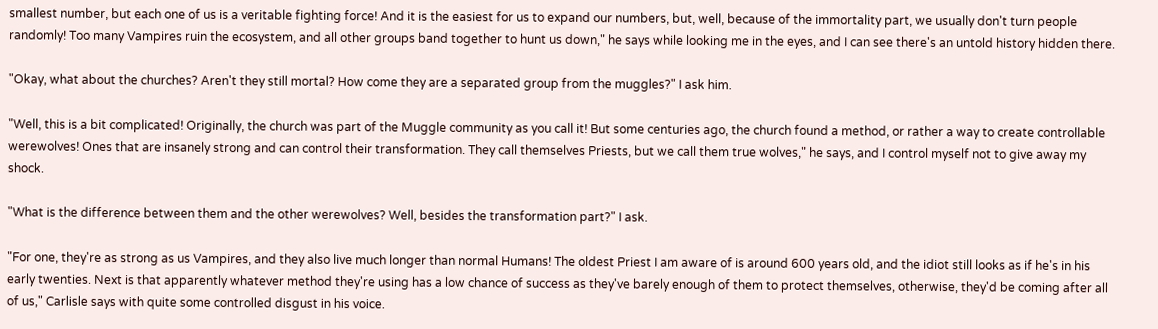smallest number, but each one of us is a veritable fighting force! And it is the easiest for us to expand our numbers, but, well, because of the immortality part, we usually don't turn people randomly! Too many Vampires ruin the ecosystem, and all other groups band together to hunt us down," he says while looking me in the eyes, and I can see there's an untold history hidden there.

"Okay, what about the churches? Aren't they still mortal? How come they are a separated group from the muggles?" I ask him.

"Well, this is a bit complicated! Originally, the church was part of the Muggle community as you call it! But some centuries ago, the church found a method, or rather a way to create controllable werewolves! Ones that are insanely strong and can control their transformation. They call themselves Priests, but we call them true wolves," he says, and I control myself not to give away my shock.

"What is the difference between them and the other werewolves? Well, besides the transformation part?" I ask.

"For one, they're as strong as us Vampires, and they also live much longer than normal Humans! The oldest Priest I am aware of is around 600 years old, and the idiot still looks as if he's in his early twenties. Next is that apparently whatever method they're using has a low chance of success as they've barely enough of them to protect themselves, otherwise, they'd be coming after all of us," Carlisle says with quite some controlled disgust in his voice.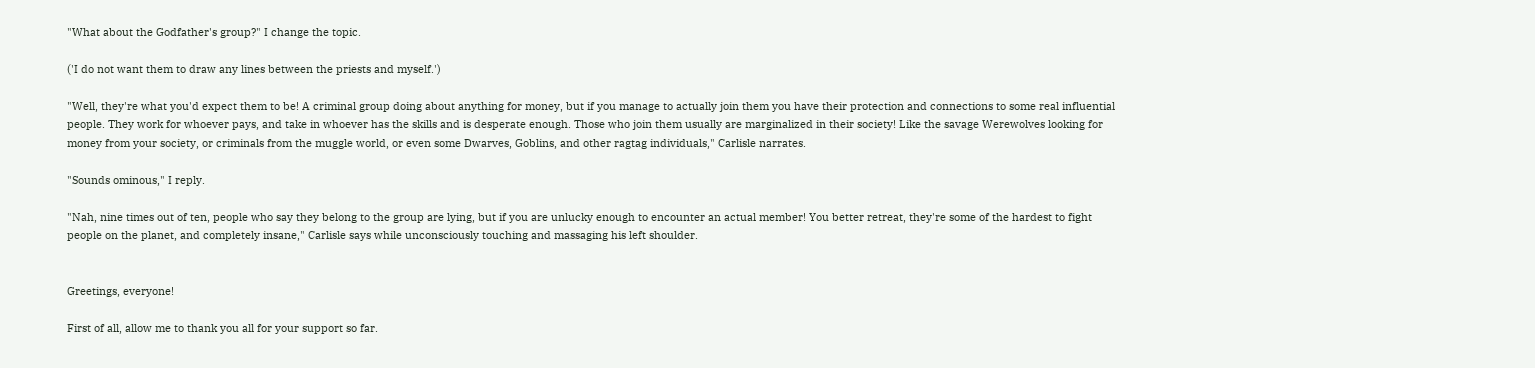"What about the Godfather's group?" I change the topic.

('I do not want them to draw any lines between the priests and myself.')

"Well, they're what you'd expect them to be! A criminal group doing about anything for money, but if you manage to actually join them you have their protection and connections to some real influential people. They work for whoever pays, and take in whoever has the skills and is desperate enough. Those who join them usually are marginalized in their society! Like the savage Werewolves looking for money from your society, or criminals from the muggle world, or even some Dwarves, Goblins, and other ragtag individuals," Carlisle narrates.

"Sounds ominous," I reply.

"Nah, nine times out of ten, people who say they belong to the group are lying, but if you are unlucky enough to encounter an actual member! You better retreat, they're some of the hardest to fight people on the planet, and completely insane," Carlisle says while unconsciously touching and massaging his left shoulder.


Greetings, everyone!

First of all, allow me to thank you all for your support so far.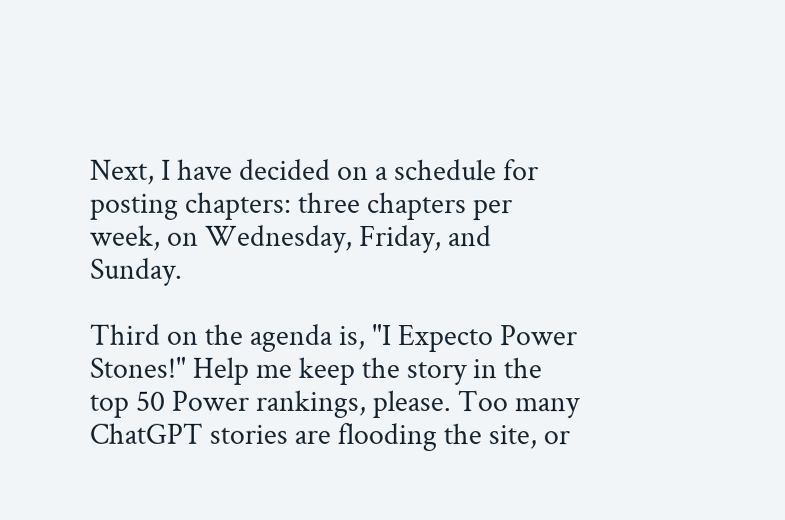Next, I have decided on a schedule for posting chapters: three chapters per week, on Wednesday, Friday, and Sunday.

Third on the agenda is, "I Expecto Power Stones!" Help me keep the story in the top 50 Power rankings, please. Too many ChatGPT stories are flooding the site, or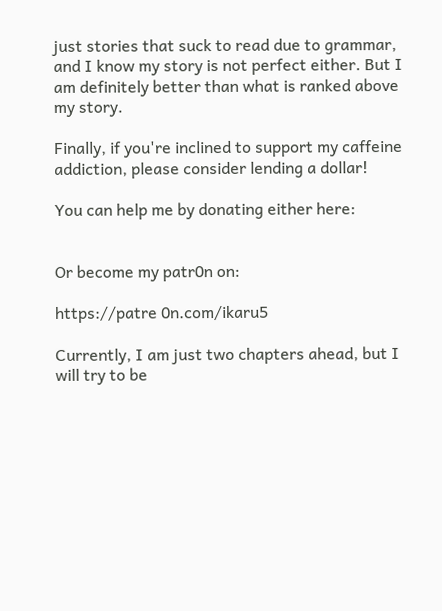just stories that suck to read due to grammar, and I know my story is not perfect either. But I am definitely better than what is ranked above my story.

Finally, if you're inclined to support my caffeine addiction, please consider lending a dollar!

You can help me by donating either here:


Or become my patr0n on:

https://patre 0n.com/ikaru5

Currently, I am just two chapters ahead, but I will try to be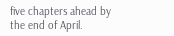five chapters ahead by the end of April.